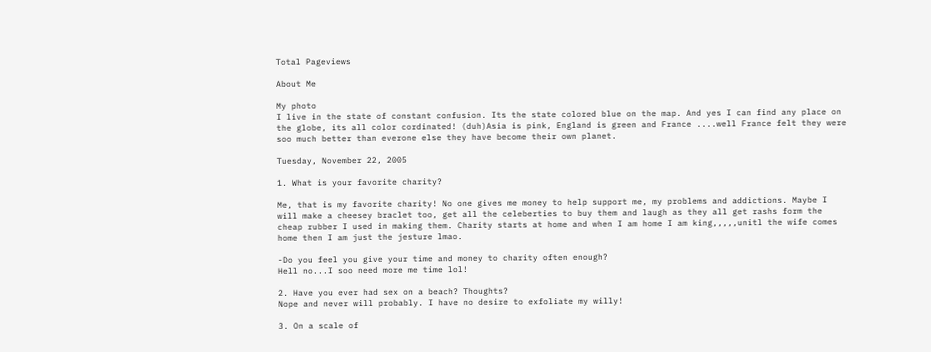Total Pageviews

About Me

My photo
I live in the state of constant confusion. Its the state colored blue on the map. And yes I can find any place on the globe, its all color cordinated! (duh)Asia is pink, England is green and France ....well France felt they were soo much better than everone else they have become their own planet.

Tuesday, November 22, 2005

1. What is your favorite charity?

Me, that is my favorite charity! No one gives me money to help support me, my problems and addictions. Maybe I will make a cheesey braclet too, get all the celeberties to buy them and laugh as they all get rashs form the cheap rubber I used in making them. Charity starts at home and when I am home I am king,,,,,unitl the wife comes home then I am just the jesture lmao.

-Do you feel you give your time and money to charity often enough?
Hell no...I soo need more me time lol!

2. Have you ever had sex on a beach? Thoughts?
Nope and never will probably. I have no desire to exfoliate my willy!

3. On a scale of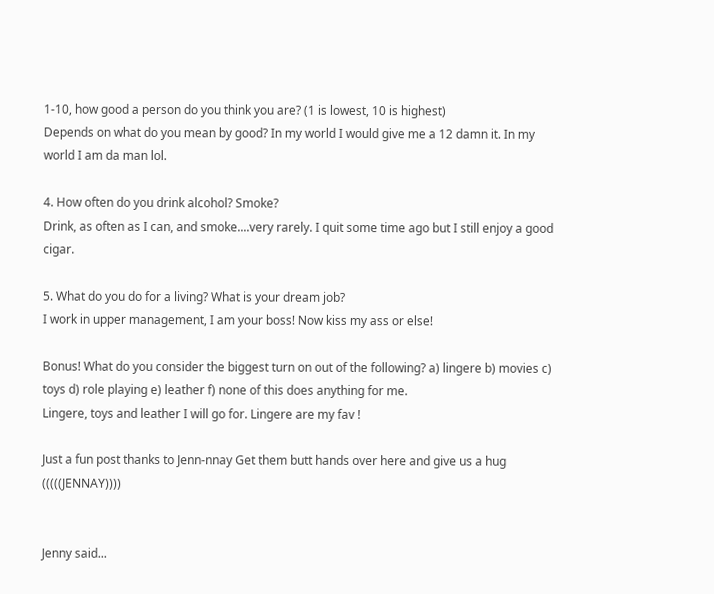1-10, how good a person do you think you are? (1 is lowest, 10 is highest)
Depends on what do you mean by good? In my world I would give me a 12 damn it. In my world I am da man lol.

4. How often do you drink alcohol? Smoke?
Drink, as often as I can, and smoke....very rarely. I quit some time ago but I still enjoy a good cigar.

5. What do you do for a living? What is your dream job?
I work in upper management, I am your boss! Now kiss my ass or else!

Bonus! What do you consider the biggest turn on out of the following? a) lingere b) movies c) toys d) role playing e) leather f) none of this does anything for me.
Lingere, toys and leather I will go for. Lingere are my fav !

Just a fun post thanks to Jenn-nnay Get them butt hands over here and give us a hug (((((JENNAY))))


Jenny said...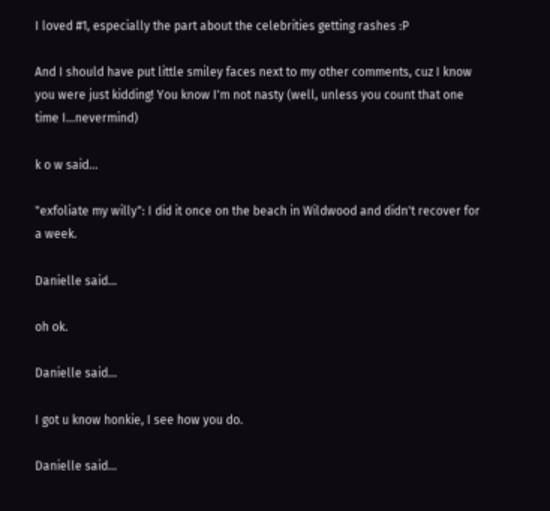I loved #1, especially the part about the celebrities getting rashes :P

And I should have put little smiley faces next to my other comments, cuz I know you were just kidding! You know I'm not nasty (well, unless you count that one time I...nevermind)

k o w said...

"exfoliate my willy": I did it once on the beach in Wildwood and didn't recover for a week.

Danielle said...

oh ok.

Danielle said...

I got u know honkie, I see how you do.

Danielle said...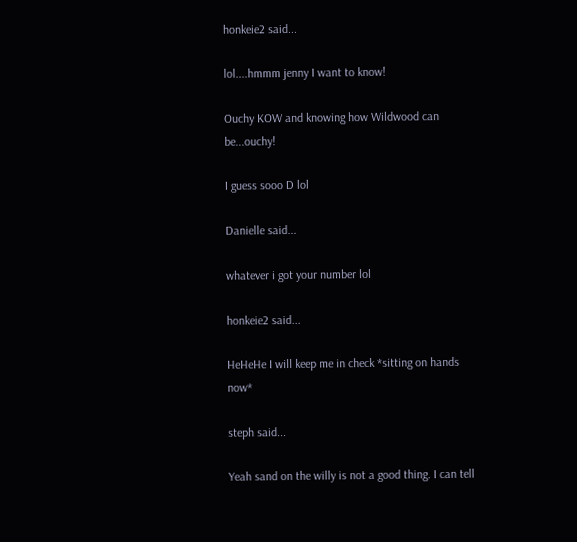honkeie2 said...

lol....hmmm jenny I want to know!

Ouchy KOW and knowing how Wildwood can be...ouchy!

I guess sooo D lol

Danielle said...

whatever i got your number lol

honkeie2 said...

HeHeHe I will keep me in check *sitting on hands now*

steph said...

Yeah sand on the willy is not a good thing. I can tell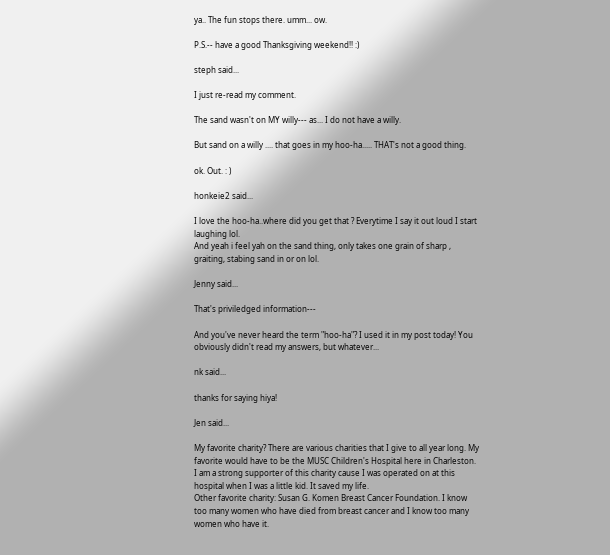ya.. The fun stops there. umm... ow.

P.S.-- have a good Thanksgiving weekend!! :)

steph said...

I just re-read my comment.

The sand wasn't on MY willy--- as... I do not have a willy.

But sand on a willy .... that goes in my hoo-ha..... THAT's not a good thing.

ok. Out. : )

honkeie2 said...

I love the hoo-ha..where did you get that ? Everytime I say it out loud I start laughing lol.
And yeah i feel yah on the sand thing, only takes one grain of sharp , graiting, stabing sand in or on lol.

Jenny said...

That's priviledged information---

And you've never heard the term "hoo-ha"? I used it in my post today! You obviously didn't read my answers, but whatever...

nk said...

thanks for saying hiya!

Jen said...

My favorite charity? There are various charities that I give to all year long. My favorite would have to be the MUSC Children's Hospital here in Charleston. I am a strong supporter of this charity cause I was operated on at this hospital when I was a little kid. It saved my life.
Other favorite charity: Susan G. Komen Breast Cancer Foundation. I know too many women who have died from breast cancer and I know too many women who have it.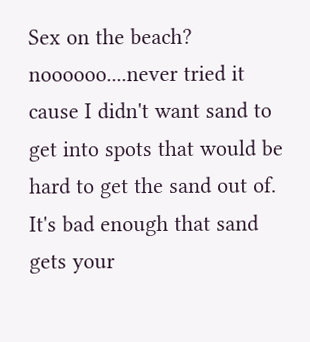Sex on the beach? noooooo....never tried it cause I didn't want sand to get into spots that would be hard to get the sand out of. It's bad enough that sand gets your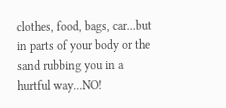clothes, food, bags, car...but in parts of your body or the sand rubbing you in a hurtful way...NO!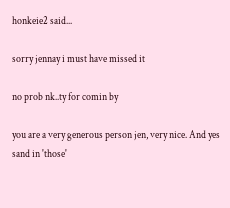honkeie2 said...

sorry jennay i must have missed it

no prob nk..ty for comin by

you are a very generous person jen, very nice. And yes sand in 'those'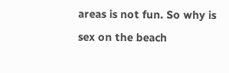areas is not fun. So why is sex on the beach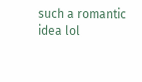such a romantic idea lol